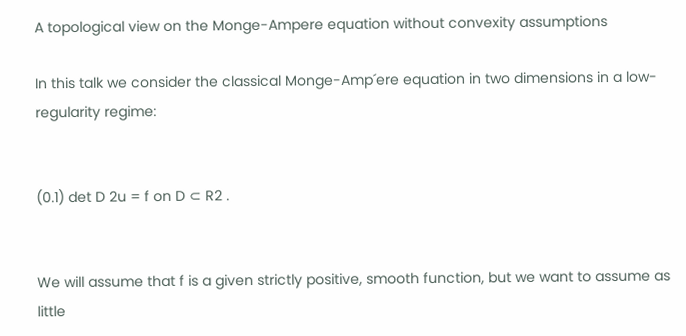A topological view on the Monge-Ampere equation without convexity assumptions

In this talk we consider the classical Monge-Amp´ere equation in two dimensions in a low-regularity regime:


(0.1) det D 2u = f on D ⊂ R2 .


We will assume that f is a given strictly positive, smooth function, but we want to assume as little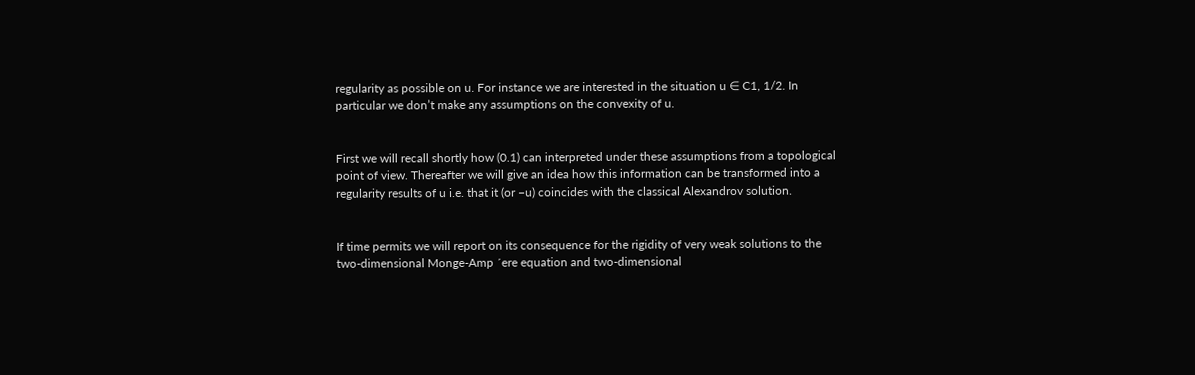regularity as possible on u. For instance we are interested in the situation u ∈ C1, 1/2. In particular we don’t make any assumptions on the convexity of u.


First we will recall shortly how (0.1) can interpreted under these assumptions from a topological point of view. Thereafter we will give an idea how this information can be transformed into a regularity results of u i.e. that it (or −u) coincides with the classical Alexandrov solution.


If time permits we will report on its consequence for the rigidity of very weak solutions to the two-dimensional Monge-Amp ´ere equation and two-dimensional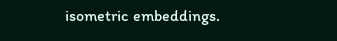isometric embeddings.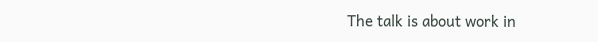The talk is about work in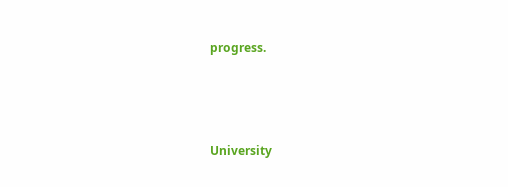progress.



University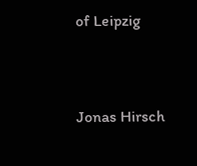of Leipzig


Jonas Hirsch